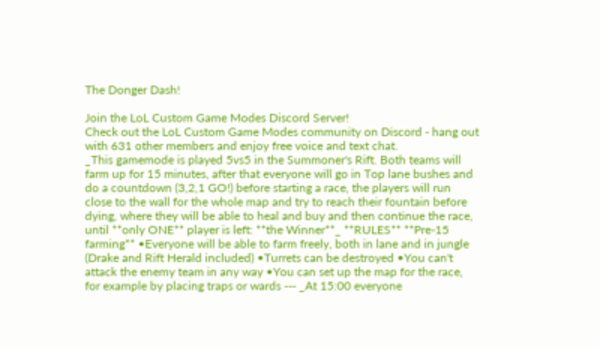The Donger Dash!

Join the LoL Custom Game Modes Discord Server!
Check out the LoL Custom Game Modes community on Discord - hang out with 631 other members and enjoy free voice and text chat.
_This gamemode is played 5vs5 in the Summoner's Rift. Both teams will farm up for 15 minutes, after that everyone will go in Top lane bushes and do a countdown (3,2,1 GO!) before starting a race, the players will run close to the wall for the whole map and try to reach their fountain before dying, where they will be able to heal and buy and then continue the race, until **only ONE** player is left: **the Winner**_ **RULES** **Pre-15 farming** •Everyone will be able to farm freely, both in lane and in jungle (Drake and Rift Herald included) •Turrets can be destroyed •You can't attack the enemy team in any way •You can set up the map for the race, for example by placing traps or wards --- _At 15:00 everyone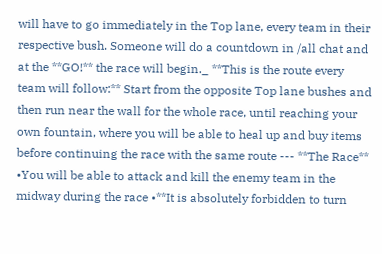will have to go immediately in the Top lane, every team in their respective bush. Someone will do a countdown in /all chat and at the **GO!** the race will begin._ **This is the route every team will follow:** Start from the opposite Top lane bushes and then run near the wall for the whole race, until reaching your own fountain, where you will be able to heal up and buy items before continuing the race with the same route --- **The Race** •You will be able to attack and kill the enemy team in the midway during the race •**It is absolutely forbidden to turn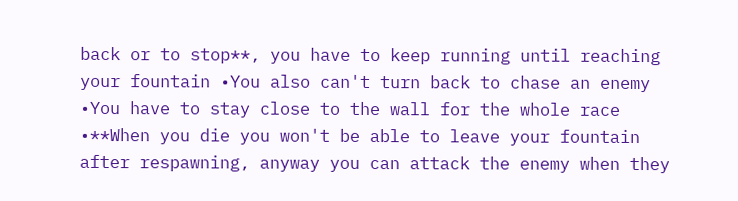back or to stop**, you have to keep running until reaching your fountain •You also can't turn back to chase an enemy •You have to stay close to the wall for the whole race •**When you die you won't be able to leave your fountain after respawning, anyway you can attack the enemy when they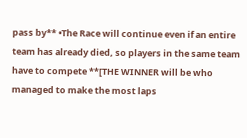pass by** •The Race will continue even if an entire team has already died, so players in the same team have to compete **[THE WINNER will be who managed to make the most laps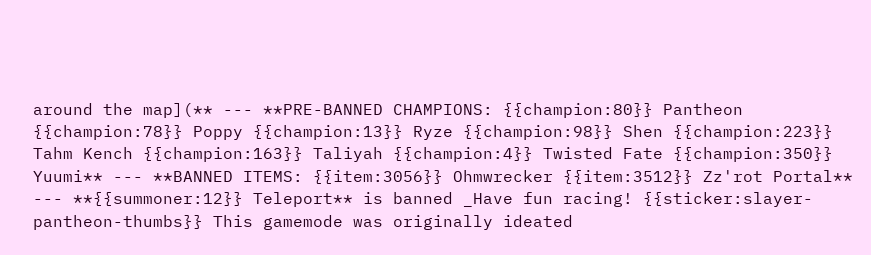around the map](** --- **PRE-BANNED CHAMPIONS: {{champion:80}} Pantheon {{champion:78}} Poppy {{champion:13}} Ryze {{champion:98}} Shen {{champion:223}} Tahm Kench {{champion:163}} Taliyah {{champion:4}} Twisted Fate {{champion:350}} Yuumi** --- **BANNED ITEMS: {{item:3056}} Ohmwrecker {{item:3512}} Zz'rot Portal** --- **{{summoner:12}} Teleport** is banned _Have fun racing! {{sticker:slayer-pantheon-thumbs}} This gamemode was originally ideated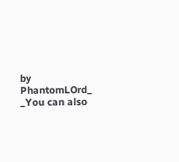by PhantomLOrd_ _You can also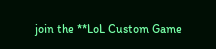join the **LoL Custom Game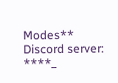Modes** Discord server: ****_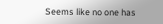Seems like no one has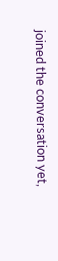joined the conversation yet,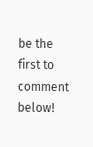be the first to comment below!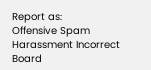Report as:
Offensive Spam Harassment Incorrect Board